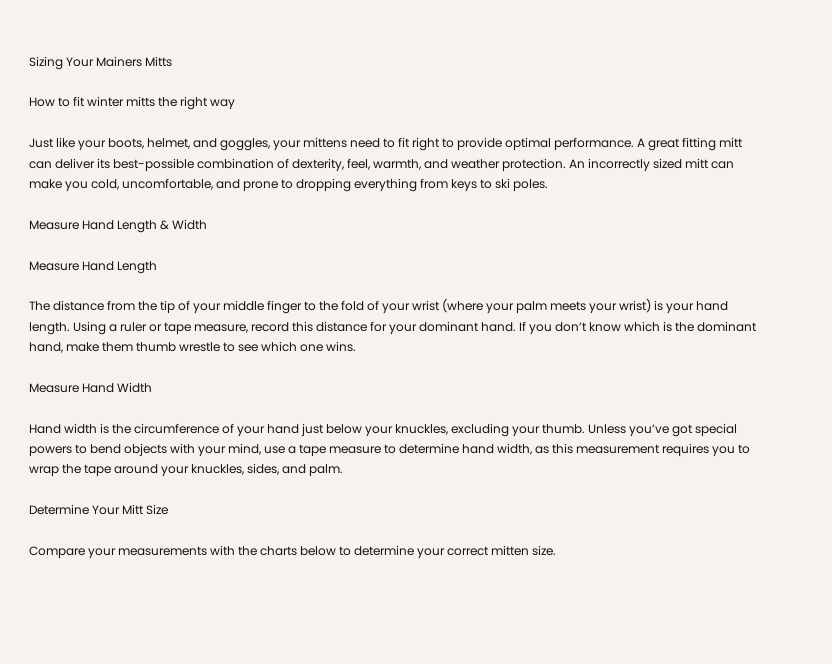Sizing Your Mainers Mitts

How to fit winter mitts the right way

Just like your boots, helmet, and goggles, your mittens need to fit right to provide optimal performance. A great fitting mitt can deliver its best-possible combination of dexterity, feel, warmth, and weather protection. An incorrectly sized mitt can make you cold, uncomfortable, and prone to dropping everything from keys to ski poles.

Measure Hand Length & Width

Measure Hand Length

The distance from the tip of your middle finger to the fold of your wrist (where your palm meets your wrist) is your hand length. Using a ruler or tape measure, record this distance for your dominant hand. If you don’t know which is the dominant hand, make them thumb wrestle to see which one wins.

Measure Hand Width

Hand width is the circumference of your hand just below your knuckles, excluding your thumb. Unless you’ve got special powers to bend objects with your mind, use a tape measure to determine hand width, as this measurement requires you to wrap the tape around your knuckles, sides, and palm.

Determine Your Mitt Size

Compare your measurements with the charts below to determine your correct mitten size.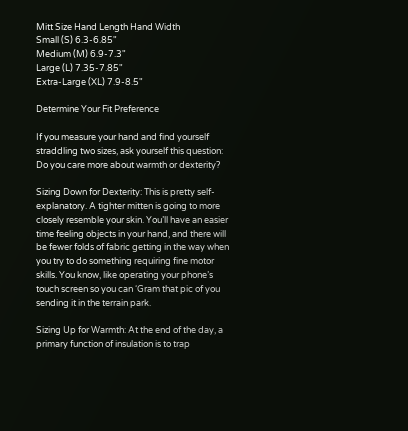Mitt Size Hand Length Hand Width
Small (S) 6.3-6.85"
Medium (M) 6.9-7.3"
Large (L) 7.35-7.85"
Extra-Large (XL) 7.9-8.5"

Determine Your Fit Preference

If you measure your hand and find yourself straddling two sizes, ask yourself this question: Do you care more about warmth or dexterity?

Sizing Down for Dexterity: This is pretty self-explanatory. A tighter mitten is going to more closely resemble your skin. You’ll have an easier time feeling objects in your hand, and there will be fewer folds of fabric getting in the way when you try to do something requiring fine motor skills. You know, like operating your phone’s touch screen so you can ‘Gram that pic of you sending it in the terrain park.

Sizing Up for Warmth: At the end of the day, a primary function of insulation is to trap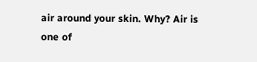air around your skin. Why? Air is one of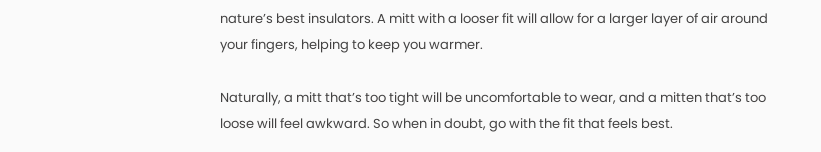nature’s best insulators. A mitt with a looser fit will allow for a larger layer of air around your fingers, helping to keep you warmer.

Naturally, a mitt that’s too tight will be uncomfortable to wear, and a mitten that’s too loose will feel awkward. So when in doubt, go with the fit that feels best.